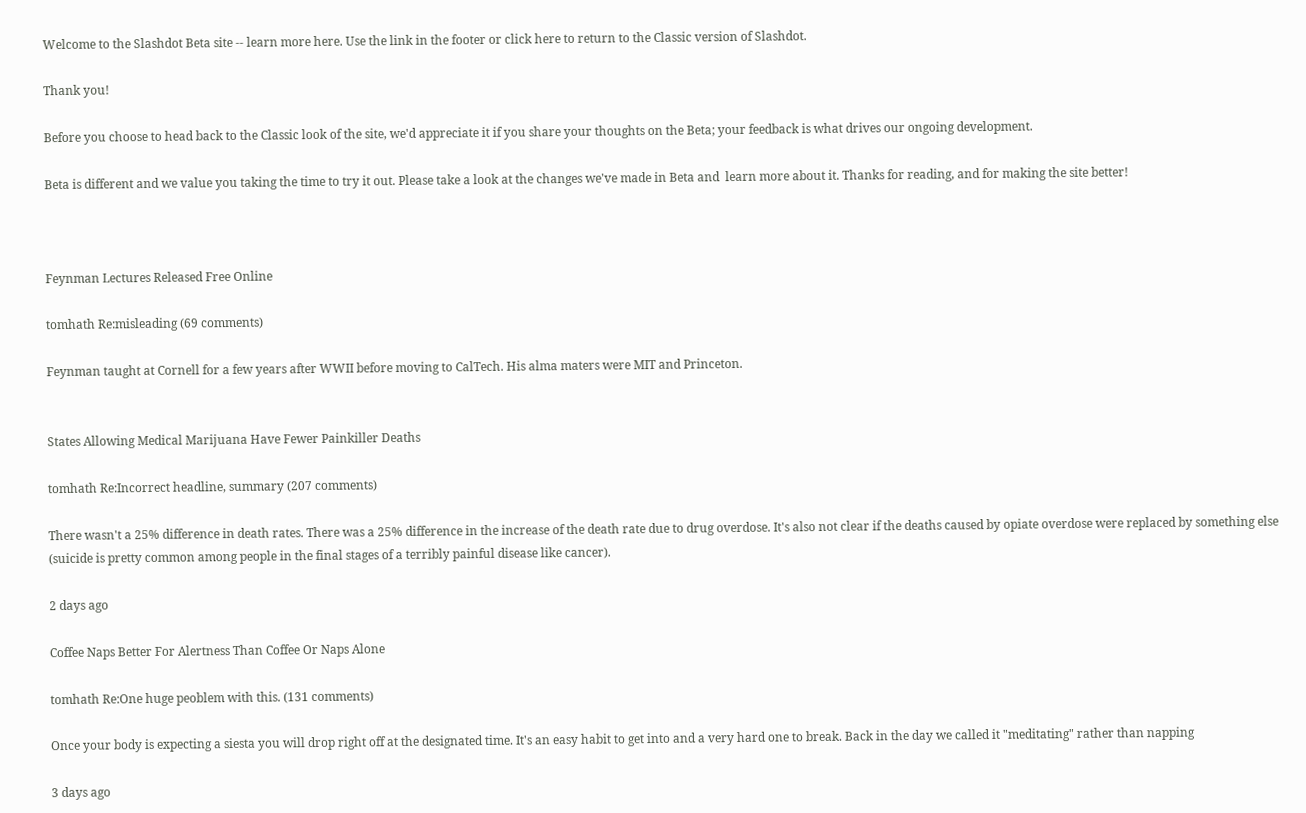Welcome to the Slashdot Beta site -- learn more here. Use the link in the footer or click here to return to the Classic version of Slashdot.

Thank you!

Before you choose to head back to the Classic look of the site, we'd appreciate it if you share your thoughts on the Beta; your feedback is what drives our ongoing development.

Beta is different and we value you taking the time to try it out. Please take a look at the changes we've made in Beta and  learn more about it. Thanks for reading, and for making the site better!



Feynman Lectures Released Free Online

tomhath Re:misleading (69 comments)

Feynman taught at Cornell for a few years after WWII before moving to CalTech. His alma maters were MIT and Princeton.


States Allowing Medical Marijuana Have Fewer Painkiller Deaths

tomhath Re:Incorrect headline, summary (207 comments)

There wasn't a 25% difference in death rates. There was a 25% difference in the increase of the death rate due to drug overdose. It's also not clear if the deaths caused by opiate overdose were replaced by something else (suicide is pretty common among people in the final stages of a terribly painful disease like cancer).

2 days ago

Coffee Naps Better For Alertness Than Coffee Or Naps Alone

tomhath Re:One huge peoblem with this. (131 comments)

Once your body is expecting a siesta you will drop right off at the designated time. It's an easy habit to get into and a very hard one to break. Back in the day we called it "meditating" rather than napping

3 days ago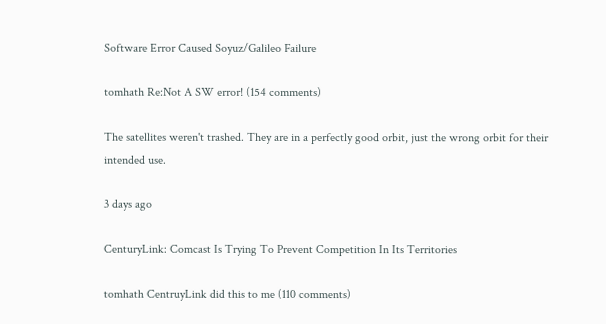Software Error Caused Soyuz/Galileo Failure

tomhath Re:Not A SW error! (154 comments)

The satellites weren't trashed. They are in a perfectly good orbit, just the wrong orbit for their intended use.

3 days ago

CenturyLink: Comcast Is Trying To Prevent Competition In Its Territories

tomhath CentruyLink did this to me (110 comments)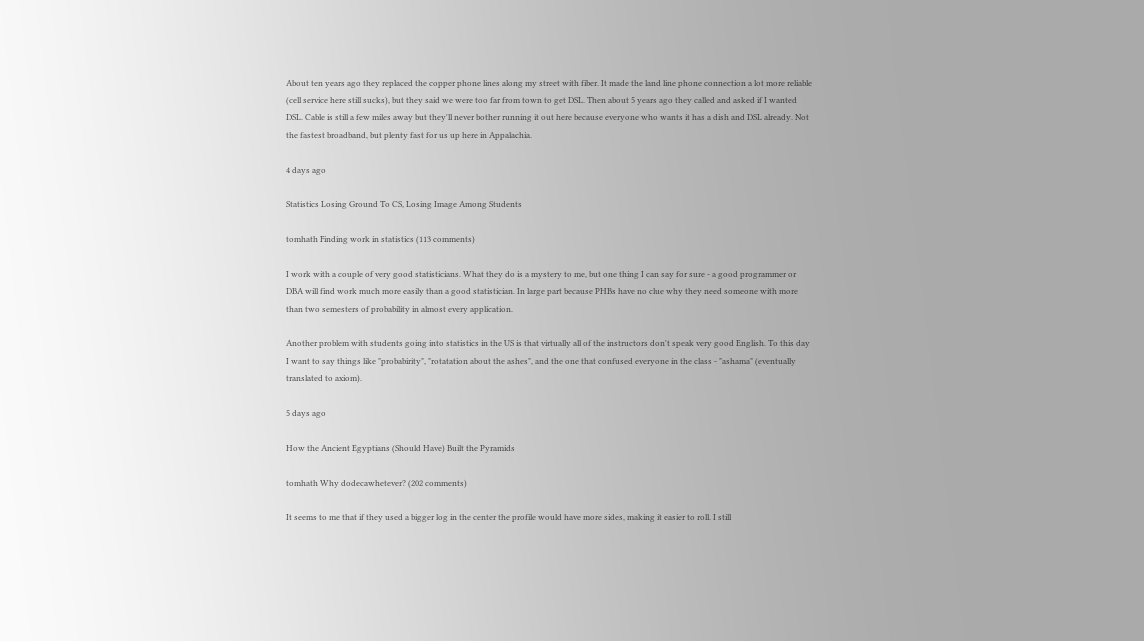About ten years ago they replaced the copper phone lines along my street with fiber. It made the land line phone connection a lot more reliable (cell service here still sucks), but they said we were too far from town to get DSL. Then about 5 years ago they called and asked if I wanted DSL. Cable is still a few miles away but they'll never bother running it out here because everyone who wants it has a dish and DSL already. Not the fastest broadband, but plenty fast for us up here in Appalachia.

4 days ago

Statistics Losing Ground To CS, Losing Image Among Students

tomhath Finding work in statistics (113 comments)

I work with a couple of very good statisticians. What they do is a mystery to me, but one thing I can say for sure - a good programmer or DBA will find work much more easily than a good statistician. In large part because PHBs have no clue why they need someone with more than two semesters of probability in almost every application.

Another problem with students going into statistics in the US is that virtually all of the instructors don't speak very good English. To this day I want to say things like "probabirity", "rotatation about the ashes", and the one that confused everyone in the class - "ashama" (eventually translated to axiom).

5 days ago

How the Ancient Egyptians (Should Have) Built the Pyramids

tomhath Why dodecawhetever? (202 comments)

It seems to me that if they used a bigger log in the center the profile would have more sides, making it easier to roll. I still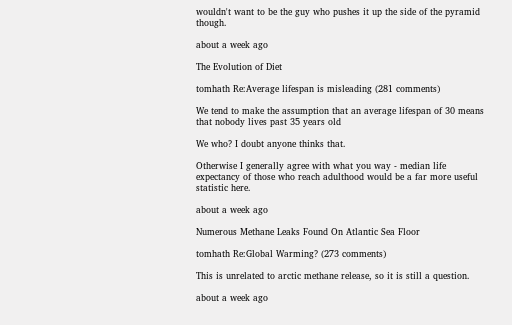wouldn't want to be the guy who pushes it up the side of the pyramid though.

about a week ago

The Evolution of Diet

tomhath Re:Average lifespan is misleading (281 comments)

We tend to make the assumption that an average lifespan of 30 means that nobody lives past 35 years old

We who? I doubt anyone thinks that.

Otherwise I generally agree with what you way - median life expectancy of those who reach adulthood would be a far more useful statistic here.

about a week ago

Numerous Methane Leaks Found On Atlantic Sea Floor

tomhath Re:Global Warming? (273 comments)

This is unrelated to arctic methane release, so it is still a question.

about a week ago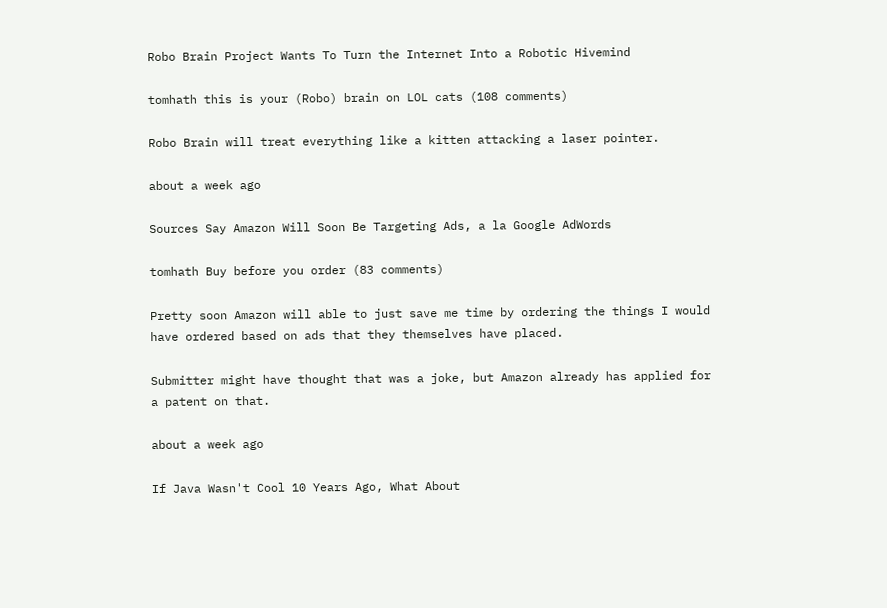Robo Brain Project Wants To Turn the Internet Into a Robotic Hivemind

tomhath this is your (Robo) brain on LOL cats (108 comments)

Robo Brain will treat everything like a kitten attacking a laser pointer.

about a week ago

Sources Say Amazon Will Soon Be Targeting Ads, a la Google AdWords

tomhath Buy before you order (83 comments)

Pretty soon Amazon will able to just save me time by ordering the things I would have ordered based on ads that they themselves have placed.

Submitter might have thought that was a joke, but Amazon already has applied for a patent on that.

about a week ago

If Java Wasn't Cool 10 Years Ago, What About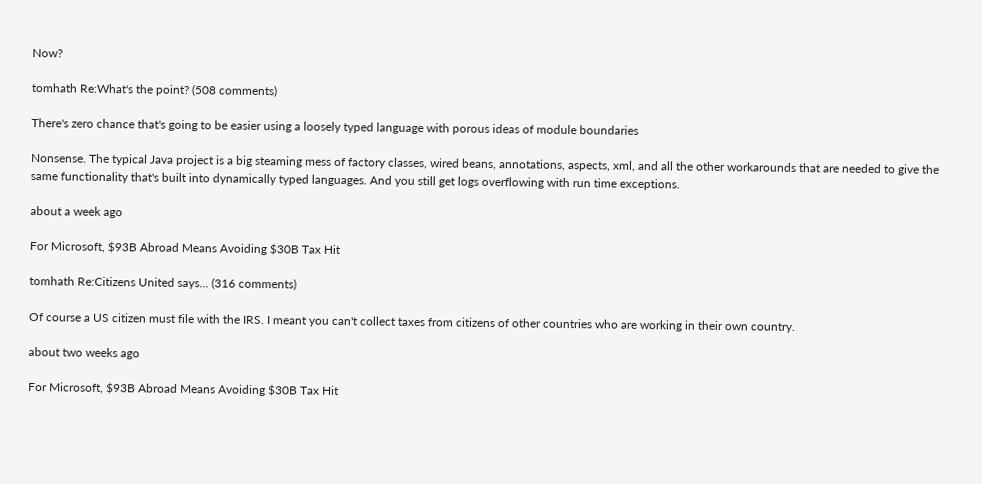Now?

tomhath Re:What's the point? (508 comments)

There's zero chance that's going to be easier using a loosely typed language with porous ideas of module boundaries

Nonsense. The typical Java project is a big steaming mess of factory classes, wired beans, annotations, aspects, xml, and all the other workarounds that are needed to give the same functionality that's built into dynamically typed languages. And you still get logs overflowing with run time exceptions.

about a week ago

For Microsoft, $93B Abroad Means Avoiding $30B Tax Hit

tomhath Re:Citizens United says... (316 comments)

Of course a US citizen must file with the IRS. I meant you can't collect taxes from citizens of other countries who are working in their own country.

about two weeks ago

For Microsoft, $93B Abroad Means Avoiding $30B Tax Hit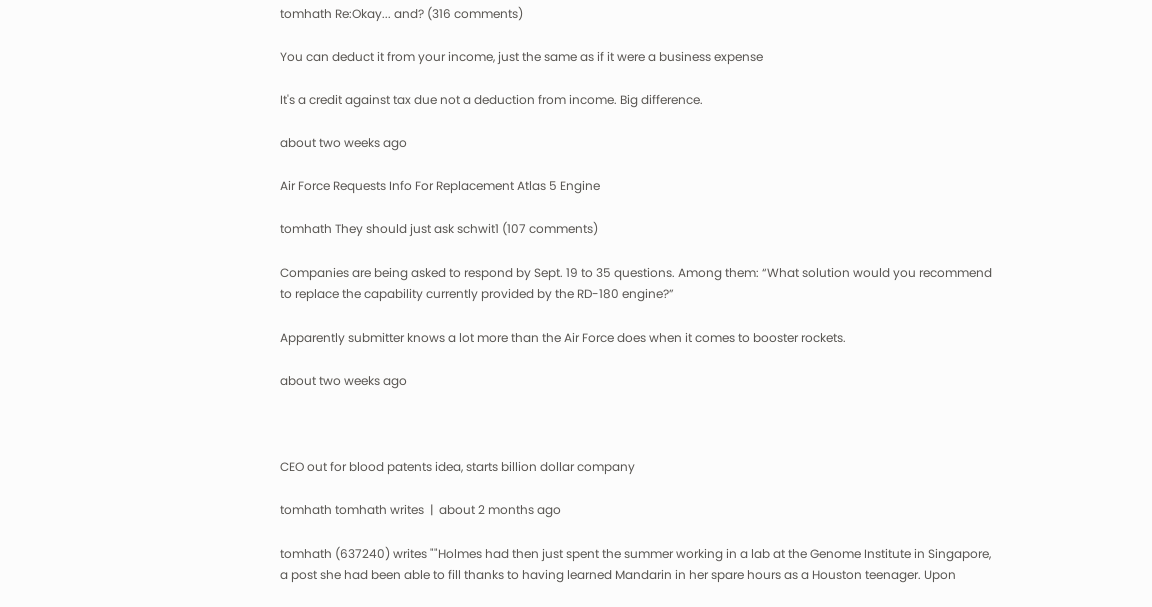tomhath Re:Okay... and? (316 comments)

You can deduct it from your income, just the same as if it were a business expense

It's a credit against tax due not a deduction from income. Big difference.

about two weeks ago

Air Force Requests Info For Replacement Atlas 5 Engine

tomhath They should just ask schwit1 (107 comments)

Companies are being asked to respond by Sept. 19 to 35 questions. Among them: “What solution would you recommend to replace the capability currently provided by the RD-180 engine?”

Apparently submitter knows a lot more than the Air Force does when it comes to booster rockets.

about two weeks ago



CEO out for blood patents idea, starts billion dollar company

tomhath tomhath writes  |  about 2 months ago

tomhath (637240) writes ""Holmes had then just spent the summer working in a lab at the Genome Institute in Singapore, a post she had been able to fill thanks to having learned Mandarin in her spare hours as a Houston teenager. Upon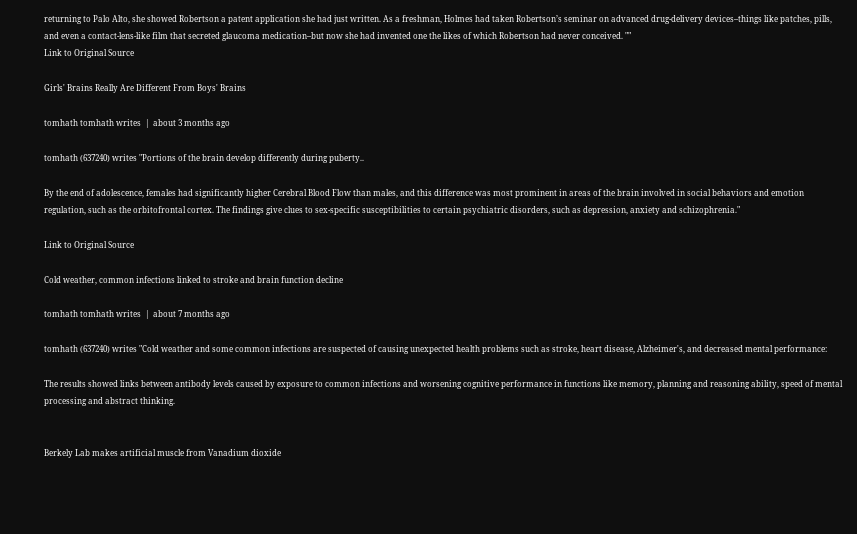returning to Palo Alto, she showed Robertson a patent application she had just written. As a freshman, Holmes had taken Robertson’s seminar on advanced drug-delivery devices–things like patches, pills, and even a contact-lens-like film that secreted glaucoma medication–but now she had invented one the likes of which Robertson had never conceived. ""
Link to Original Source

Girls' Brains Really Are Different From Boys' Brains

tomhath tomhath writes  |  about 3 months ago

tomhath (637240) writes "Portions of the brain develop differently during puberty..

By the end of adolescence, females had significantly higher Cerebral Blood Flow than males, and this difference was most prominent in areas of the brain involved in social behaviors and emotion regulation, such as the orbitofrontal cortex. The findings give clues to sex-specific susceptibilities to certain psychiatric disorders, such as depression, anxiety and schizophrenia."

Link to Original Source

Cold weather, common infections linked to stroke and brain function decline

tomhath tomhath writes  |  about 7 months ago

tomhath (637240) writes "Cold weather and some common infections are suspected of causing unexpected health problems such as stroke, heart disease, Alzheimer's, and decreased mental performance:

The results showed links between antibody levels caused by exposure to common infections and worsening cognitive performance in functions like memory, planning and reasoning ability, speed of mental processing and abstract thinking.


Berkely Lab makes artificial muscle from Vanadium dioxide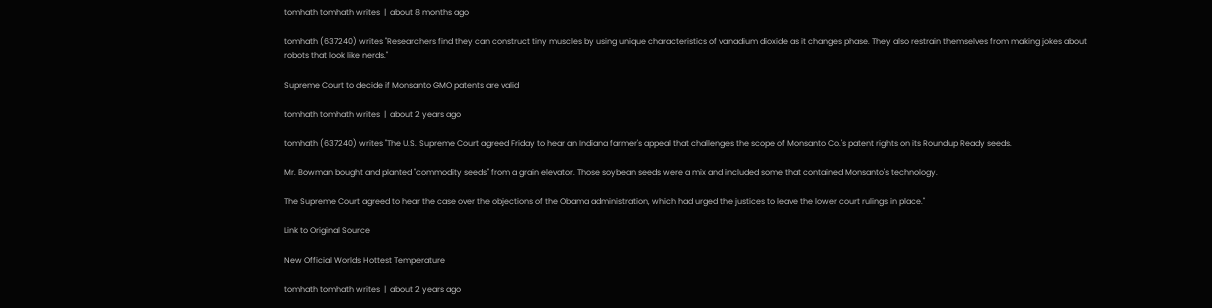tomhath tomhath writes  |  about 8 months ago

tomhath (637240) writes "Researchers find they can construct tiny muscles by using unique characteristics of vanadium dioxide as it changes phase. They also restrain themselves from making jokes about robots that look like nerds."

Supreme Court to decide if Monsanto GMO patents are valid

tomhath tomhath writes  |  about 2 years ago

tomhath (637240) writes "The U.S. Supreme Court agreed Friday to hear an Indiana farmer's appeal that challenges the scope of Monsanto Co.'s patent rights on its Roundup Ready seeds.

Mr. Bowman bought and planted "commodity seeds" from a grain elevator. Those soybean seeds were a mix and included some that contained Monsanto's technology.

The Supreme Court agreed to hear the case over the objections of the Obama administration, which had urged the justices to leave the lower court rulings in place."

Link to Original Source

New Official Worlds Hottest Temperature

tomhath tomhath writes  |  about 2 years ago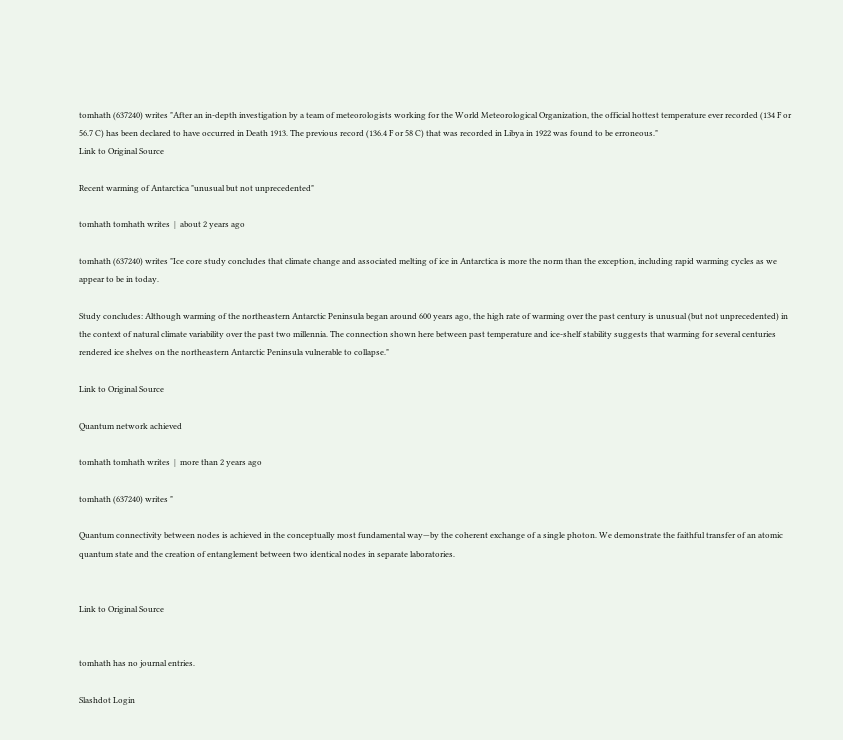tomhath (637240) writes "After an in-depth investigation by a team of meteorologists working for the World Meteorological Organization, the official hottest temperature ever recorded (134 F or 56.7 C) has been declared to have occurred in Death 1913. The previous record (136.4 F or 58 C) that was recorded in Libya in 1922 was found to be erroneous."
Link to Original Source

Recent warming of Antarctica "unusual but not unprecedented"

tomhath tomhath writes  |  about 2 years ago

tomhath (637240) writes "Ice core study concludes that climate change and associated melting of ice in Antarctica is more the norm than the exception, including rapid warming cycles as we appear to be in today.

Study concludes: Although warming of the northeastern Antarctic Peninsula began around 600 years ago, the high rate of warming over the past century is unusual (but not unprecedented) in the context of natural climate variability over the past two millennia. The connection shown here between past temperature and ice-shelf stability suggests that warming for several centuries rendered ice shelves on the northeastern Antarctic Peninsula vulnerable to collapse."

Link to Original Source

Quantum network achieved

tomhath tomhath writes  |  more than 2 years ago

tomhath (637240) writes "

Quantum connectivity between nodes is achieved in the conceptually most fundamental way—by the coherent exchange of a single photon. We demonstrate the faithful transfer of an atomic quantum state and the creation of entanglement between two identical nodes in separate laboratories.


Link to Original Source


tomhath has no journal entries.

Slashdot Login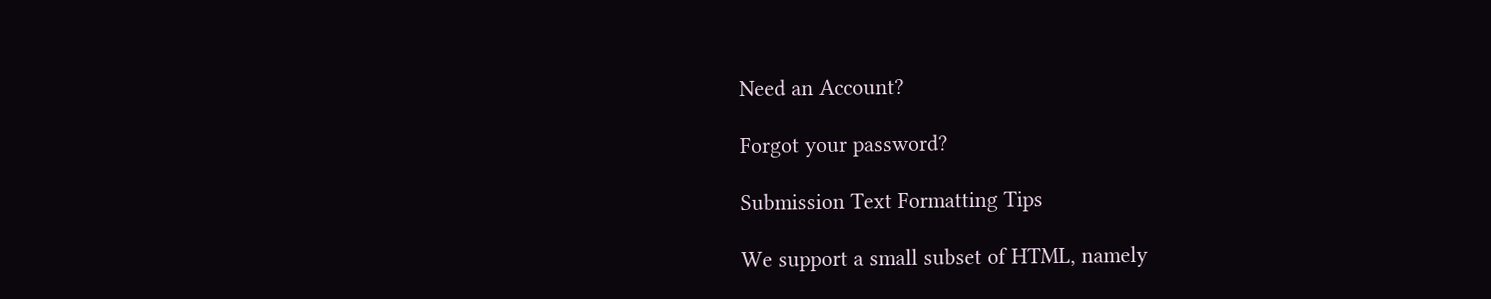Need an Account?

Forgot your password?

Submission Text Formatting Tips

We support a small subset of HTML, namely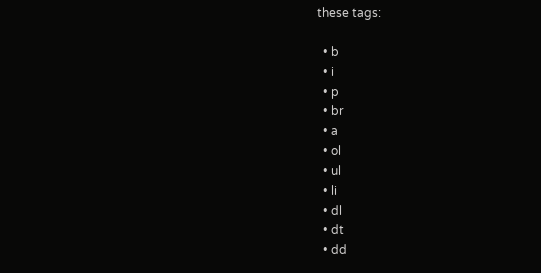these tags:

  • b
  • i
  • p
  • br
  • a
  • ol
  • ul
  • li
  • dl
  • dt
  • dd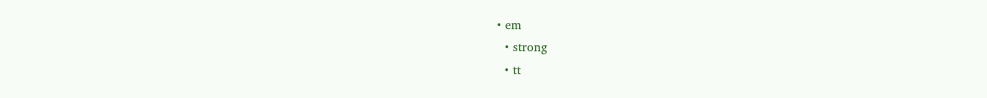• em
  • strong
  • tt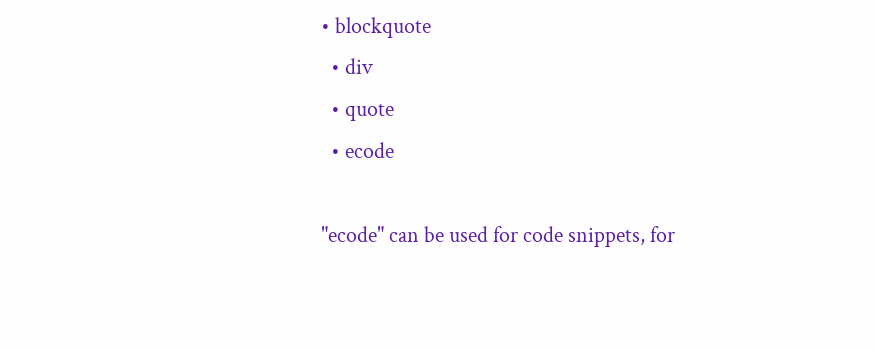• blockquote
  • div
  • quote
  • ecode

"ecode" can be used for code snippets, for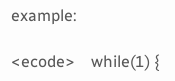example:

<ecode>    while(1) {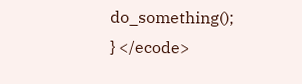do_something(); } </ecode>